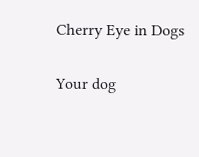Cherry Eye in Dogs

Your dog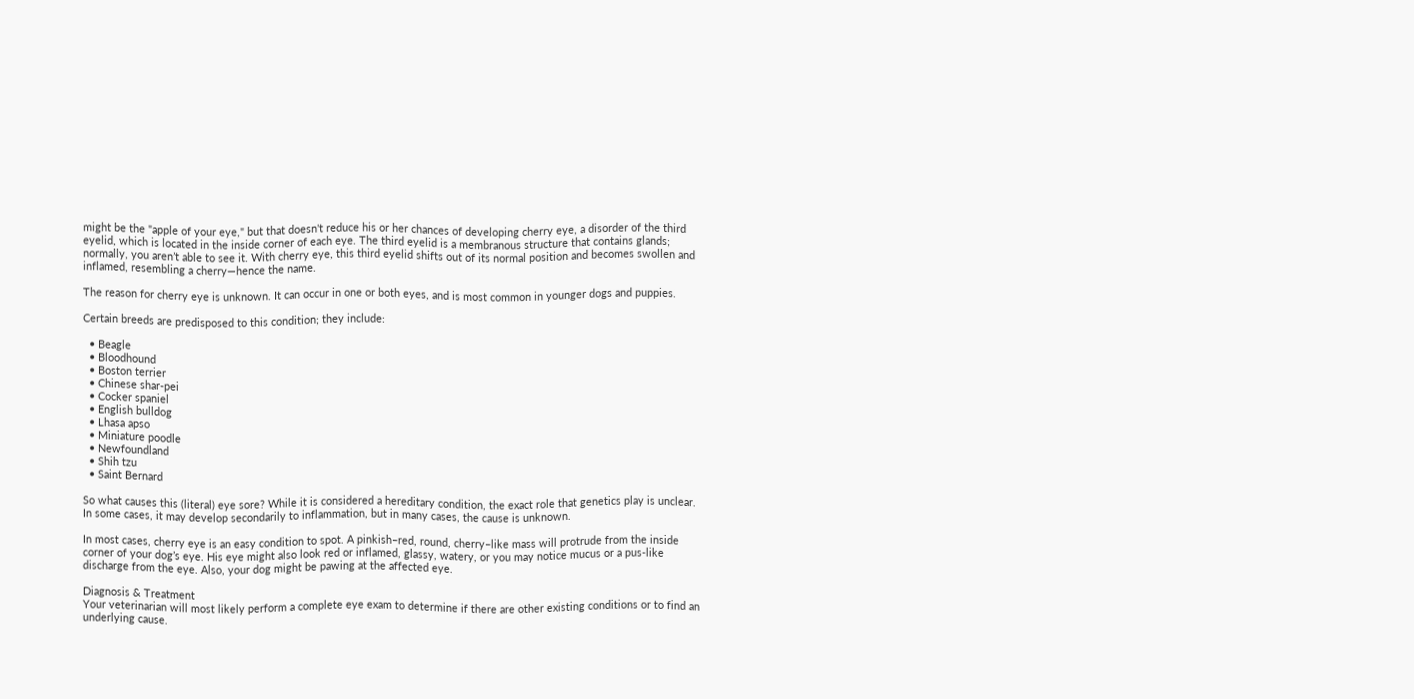might be the "apple of your eye," but that doesn't reduce his or her chances of developing cherry eye, a disorder of the third eyelid, which is located in the inside corner of each eye. The third eyelid is a membranous structure that contains glands; normally, you aren’t able to see it. With cherry eye, this third eyelid shifts out of its normal position and becomes swollen and inflamed, resembling a cherry—hence the name.

The reason for cherry eye is unknown. It can occur in one or both eyes, and is most common in younger dogs and puppies.

Certain breeds are predisposed to this condition; they include:

  • Beagle
  • Bloodhound
  • Boston terrier
  • Chinese shar-pei
  • Cocker spaniel
  • English bulldog
  • Lhasa apso
  • Miniature poodle
  • Newfoundland
  • Shih tzu
  • Saint Bernard

So what causes this (literal) eye sore? While it is considered a hereditary condition, the exact role that genetics play is unclear. In some cases, it may develop secondarily to inflammation, but in many cases, the cause is unknown.

In most cases, cherry eye is an easy condition to spot. A pinkish–red, round, cherry–like mass will protrude from the inside corner of your dog’s eye. His eye might also look red or inflamed, glassy, watery, or you may notice mucus or a pus-like discharge from the eye. Also, your dog might be pawing at the affected eye.

Diagnosis & Treatment
Your veterinarian will most likely perform a complete eye exam to determine if there are other existing conditions or to find an underlying cause.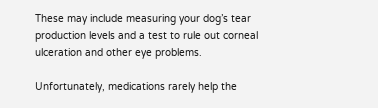These may include measuring your dog’s tear production levels and a test to rule out corneal ulceration and other eye problems.

Unfortunately, medications rarely help the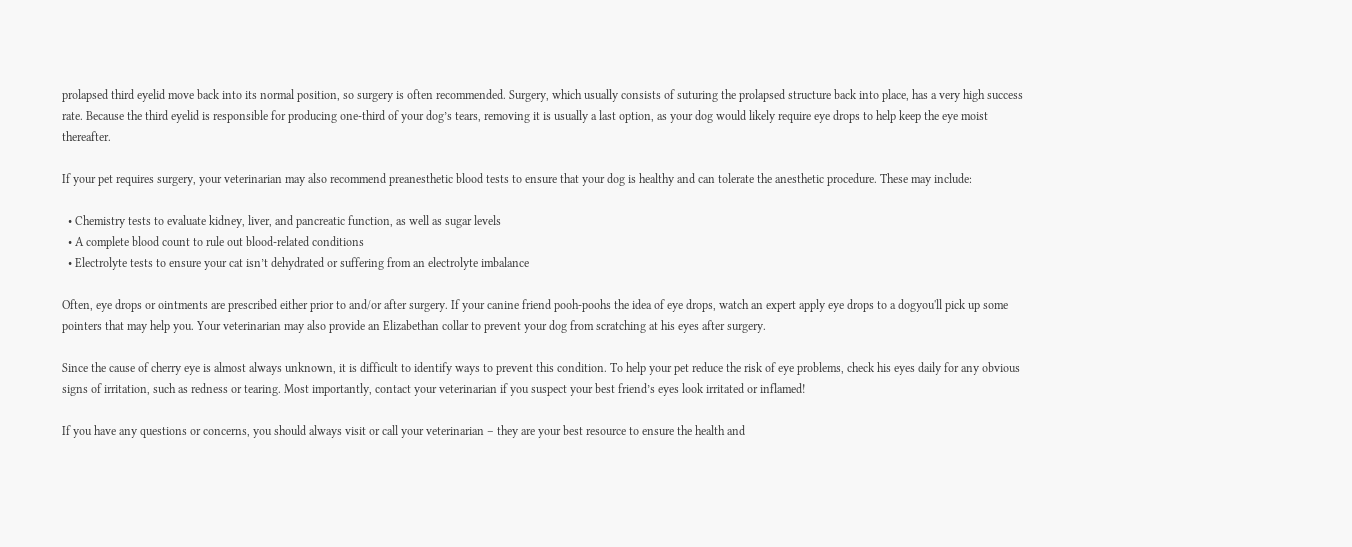prolapsed third eyelid move back into its normal position, so surgery is often recommended. Surgery, which usually consists of suturing the prolapsed structure back into place, has a very high success rate. Because the third eyelid is responsible for producing one-third of your dog’s tears, removing it is usually a last option, as your dog would likely require eye drops to help keep the eye moist thereafter.

If your pet requires surgery, your veterinarian may also recommend preanesthetic blood tests to ensure that your dog is healthy and can tolerate the anesthetic procedure. These may include:

  • Chemistry tests to evaluate kidney, liver, and pancreatic function, as well as sugar levels
  • A complete blood count to rule out blood-related conditions
  • Electrolyte tests to ensure your cat isn’t dehydrated or suffering from an electrolyte imbalance

Often, eye drops or ointments are prescribed either prior to and/or after surgery. If your canine friend pooh-poohs the idea of eye drops, watch an expert apply eye drops to a dogyou'll pick up some pointers that may help you. Your veterinarian may also provide an Elizabethan collar to prevent your dog from scratching at his eyes after surgery.

Since the cause of cherry eye is almost always unknown, it is difficult to identify ways to prevent this condition. To help your pet reduce the risk of eye problems, check his eyes daily for any obvious signs of irritation, such as redness or tearing. Most importantly, contact your veterinarian if you suspect your best friend’s eyes look irritated or inflamed!

If you have any questions or concerns, you should always visit or call your veterinarian – they are your best resource to ensure the health and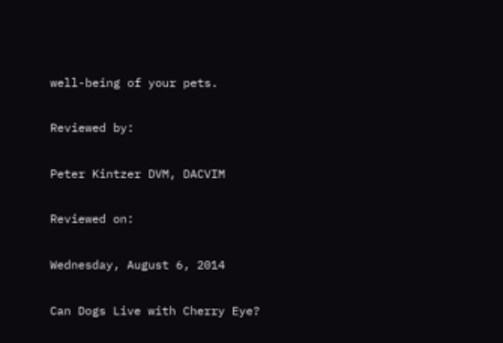well-being of your pets.

Reviewed by:

Peter Kintzer DVM, DACVIM

Reviewed on:

Wednesday, August 6, 2014

Can Dogs Live with Cherry Eye?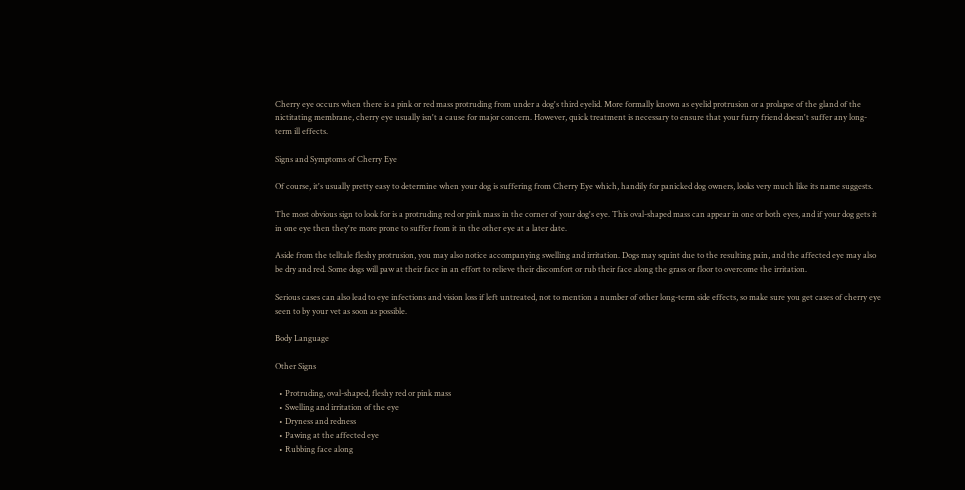Cherry eye occurs when there is a pink or red mass protruding from under a dog's third eyelid. More formally known as eyelid protrusion or a prolapse of the gland of the nictitating membrane, cherry eye usually isn't a cause for major concern. However, quick treatment is necessary to ensure that your furry friend doesn't suffer any long-term ill effects.

Signs and Symptoms of Cherry Eye

Of course, it's usually pretty easy to determine when your dog is suffering from Cherry Eye which, handily for panicked dog owners, looks very much like its name suggests.

The most obvious sign to look for is a protruding red or pink mass in the corner of your dog's eye. This oval-shaped mass can appear in one or both eyes, and if your dog gets it in one eye then they're more prone to suffer from it in the other eye at a later date.

Aside from the telltale fleshy protrusion, you may also notice accompanying swelling and irritation. Dogs may squint due to the resulting pain, and the affected eye may also be dry and red. Some dogs will paw at their face in an effort to relieve their discomfort or rub their face along the grass or floor to overcome the irritation.

Serious cases can also lead to eye infections and vision loss if left untreated, not to mention a number of other long-term side effects, so make sure you get cases of cherry eye seen to by your vet as soon as possible.

Body Language

Other Signs

  • Protruding, oval-shaped, fleshy red or pink mass
  • Swelling and irritation of the eye
  • Dryness and redness
  • Pawing at the affected eye
  • Rubbing face along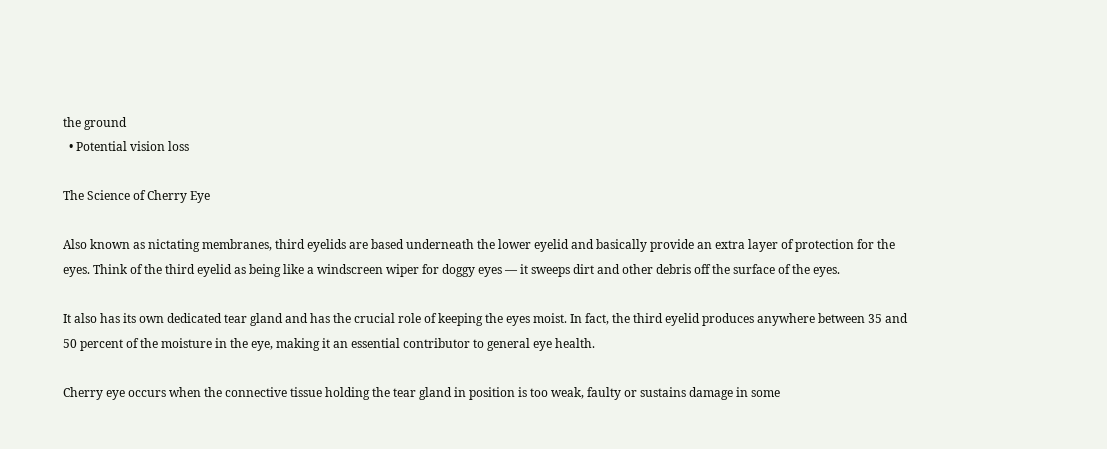the ground
  • Potential vision loss

The Science of Cherry Eye

Also known as nictating membranes, third eyelids are based underneath the lower eyelid and basically provide an extra layer of protection for the eyes. Think of the third eyelid as being like a windscreen wiper for doggy eyes — it sweeps dirt and other debris off the surface of the eyes.

It also has its own dedicated tear gland and has the crucial role of keeping the eyes moist. In fact, the third eyelid produces anywhere between 35 and 50 percent of the moisture in the eye, making it an essential contributor to general eye health.

Cherry eye occurs when the connective tissue holding the tear gland in position is too weak, faulty or sustains damage in some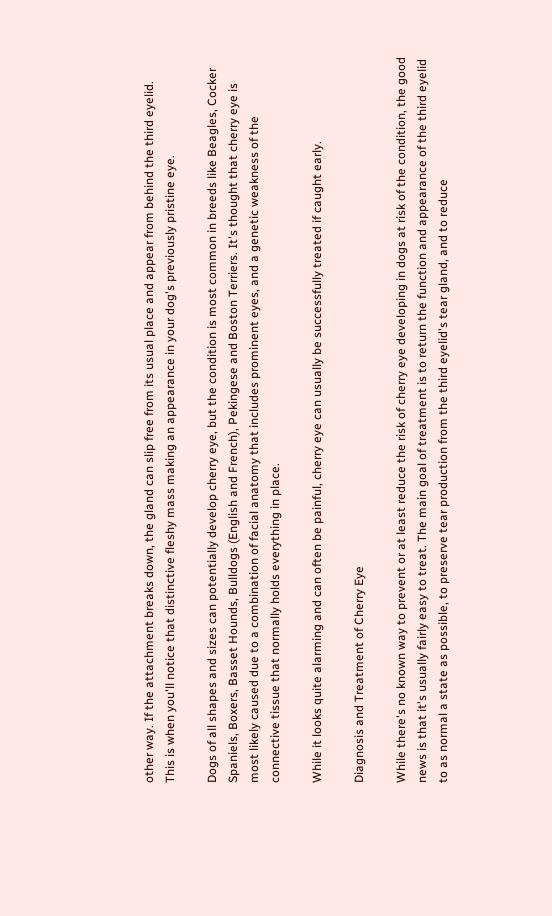other way. If the attachment breaks down, the gland can slip free from its usual place and appear from behind the third eyelid. This is when you'll notice that distinctive fleshy mass making an appearance in your dog's previously pristine eye.

Dogs of all shapes and sizes can potentially develop cherry eye, but the condition is most common in breeds like Beagles, Cocker Spaniels, Boxers, Basset Hounds, Bulldogs (English and French), Pekingese and Boston Terriers. It's thought that cherry eye is most likely caused due to a combination of facial anatomy that includes prominent eyes, and a genetic weakness of the connective tissue that normally holds everything in place.

While it looks quite alarming and can often be painful, cherry eye can usually be successfully treated if caught early.

Diagnosis and Treatment of Cherry Eye

While there's no known way to prevent or at least reduce the risk of cherry eye developing in dogs at risk of the condition, the good news is that it's usually fairly easy to treat. The main goal of treatment is to return the function and appearance of the third eyelid to as normal a state as possible, to preserve tear production from the third eyelid's tear gland, and to reduce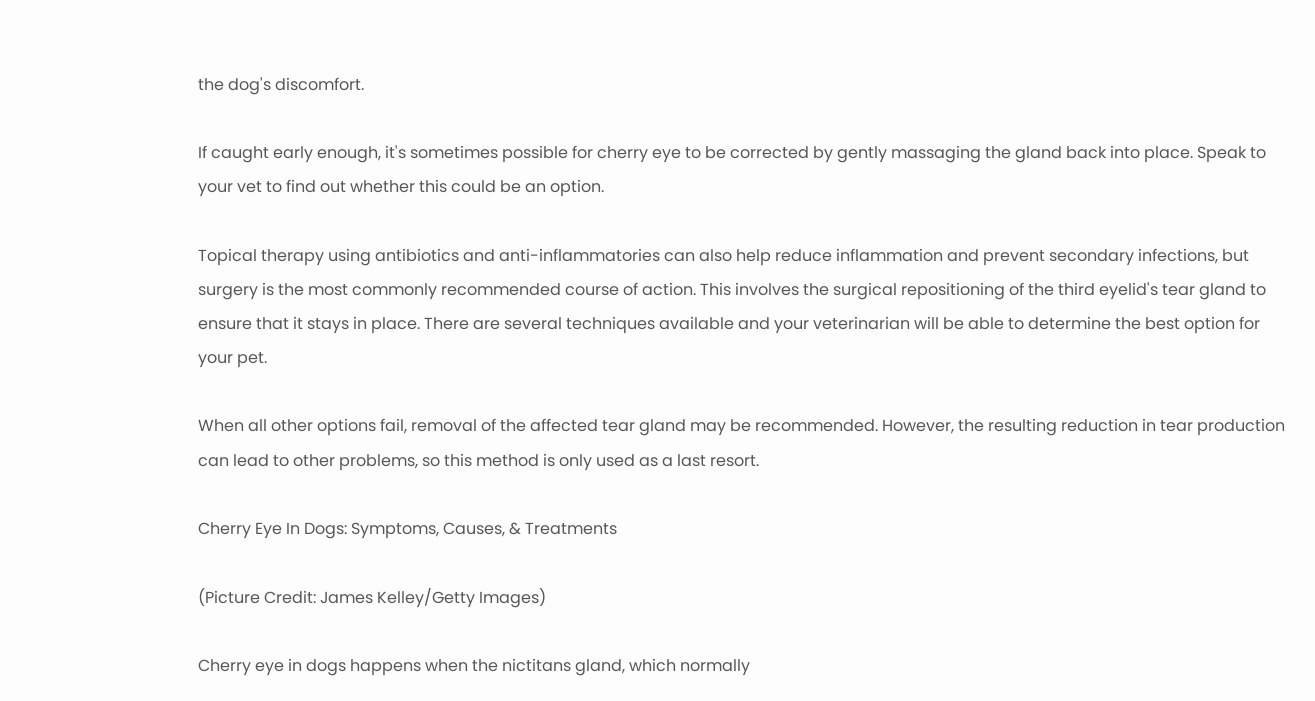the dog's discomfort.

If caught early enough, it's sometimes possible for cherry eye to be corrected by gently massaging the gland back into place. Speak to your vet to find out whether this could be an option.

Topical therapy using antibiotics and anti-inflammatories can also help reduce inflammation and prevent secondary infections, but surgery is the most commonly recommended course of action. This involves the surgical repositioning of the third eyelid's tear gland to ensure that it stays in place. There are several techniques available and your veterinarian will be able to determine the best option for your pet.

When all other options fail, removal of the affected tear gland may be recommended. However, the resulting reduction in tear production can lead to other problems, so this method is only used as a last resort.

Cherry Eye In Dogs: Symptoms, Causes, & Treatments

(Picture Credit: James Kelley/Getty Images)

Cherry eye in dogs happens when the nictitans gland, which normally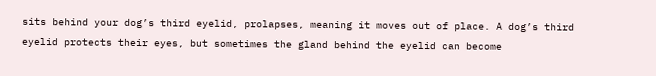sits behind your dog’s third eyelid, prolapses, meaning it moves out of place. A dog’s third eyelid protects their eyes, but sometimes the gland behind the eyelid can become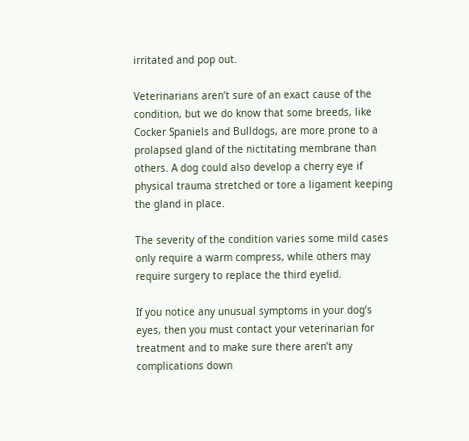irritated and pop out.

Veterinarians aren’t sure of an exact cause of the condition, but we do know that some breeds, like Cocker Spaniels and Bulldogs, are more prone to a prolapsed gland of the nictitating membrane than others. A dog could also develop a cherry eye if physical trauma stretched or tore a ligament keeping the gland in place.

The severity of the condition varies some mild cases only require a warm compress, while others may require surgery to replace the third eyelid.

If you notice any unusual symptoms in your dog’s eyes, then you must contact your veterinarian for treatment and to make sure there aren’t any complications down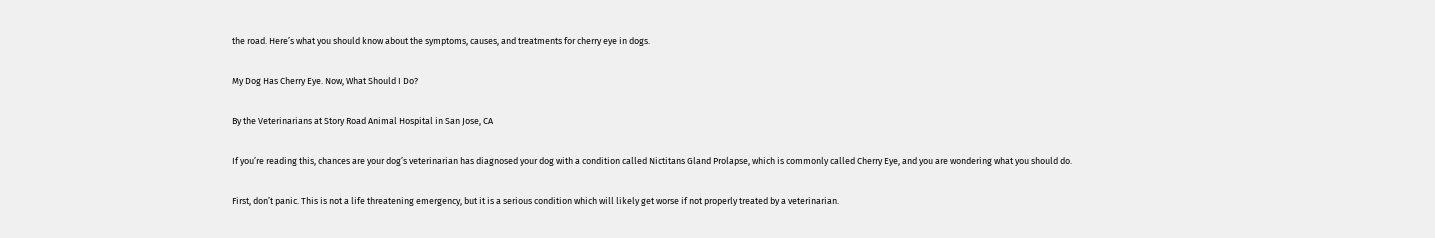the road. Here’s what you should know about the symptoms, causes, and treatments for cherry eye in dogs.

My Dog Has Cherry Eye. Now, What Should I Do?

By the Veterinarians at Story Road Animal Hospital in San Jose, CA

If you’re reading this, chances are your dog’s veterinarian has diagnosed your dog with a condition called Nictitans Gland Prolapse, which is commonly called Cherry Eye, and you are wondering what you should do.

First, don’t panic. This is not a life threatening emergency, but it is a serious condition which will likely get worse if not properly treated by a veterinarian.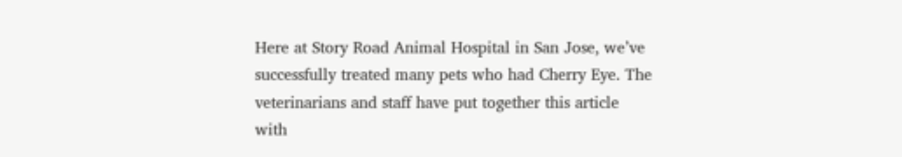Here at Story Road Animal Hospital in San Jose, we’ve successfully treated many pets who had Cherry Eye. The veterinarians and staff have put together this article with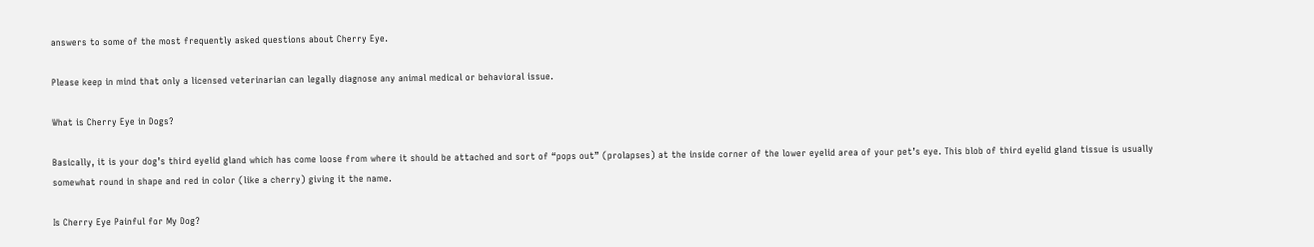answers to some of the most frequently asked questions about Cherry Eye.

Please keep in mind that only a licensed veterinarian can legally diagnose any animal medical or behavioral issue.

What is Cherry Eye in Dogs?

Basically, it is your dog’s third eyelid gland which has come loose from where it should be attached and sort of “pops out” (prolapses) at the inside corner of the lower eyelid area of your pet’s eye. This blob of third eyelid gland tissue is usually somewhat round in shape and red in color (like a cherry) giving it the name.

Is Cherry Eye Painful for My Dog?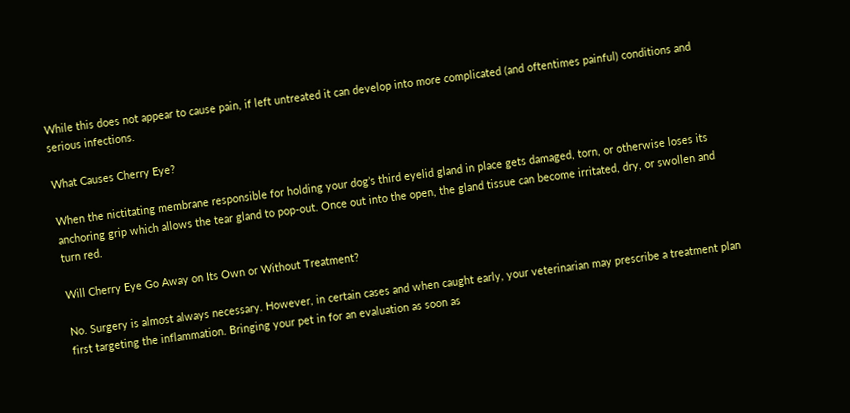While this does not appear to cause pain, if left untreated it can develop into more complicated (and oftentimes painful) conditions and serious infections.

What Causes Cherry Eye?

When the nictitating membrane responsible for holding your dog’s third eyelid gland in place gets damaged, torn, or otherwise loses its anchoring grip which allows the tear gland to pop-out. Once out into the open, the gland tissue can become irritated, dry, or swollen and turn red.

Will Cherry Eye Go Away on Its Own or Without Treatment?

No. Surgery is almost always necessary. However, in certain cases and when caught early, your veterinarian may prescribe a treatment plan first targeting the inflammation. Bringing your pet in for an evaluation as soon as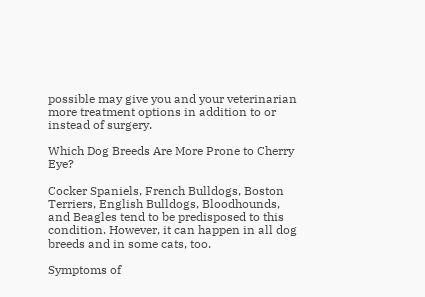possible may give you and your veterinarian more treatment options in addition to or instead of surgery.

Which Dog Breeds Are More Prone to Cherry Eye?

Cocker Spaniels, French Bulldogs, Boston Terriers, English Bulldogs, Bloodhounds, and Beagles tend to be predisposed to this condition. However, it can happen in all dog breeds and in some cats, too.

Symptoms of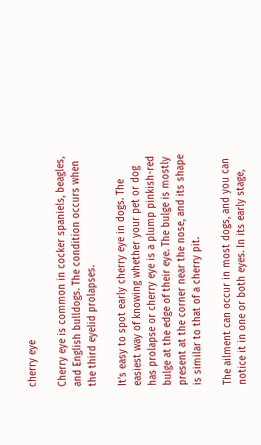cherry eye

Cherry eye is common in cocker spaniels, beagles, and English bulldogs. The condition occurs when the third eyelid prolapses.

It’s easy to spot early cherry eye in dogs. The easiest way of knowing whether your pet or dog has prolapse or cherry eye is a plump pinkish-red bulge at the edge of their eye. The bulge is mostly present at the corner near the nose, and its shape is similar to that of a cherry pit.

The ailment can occur in most dogs, and you can notice it in one or both eyes. In its early stage,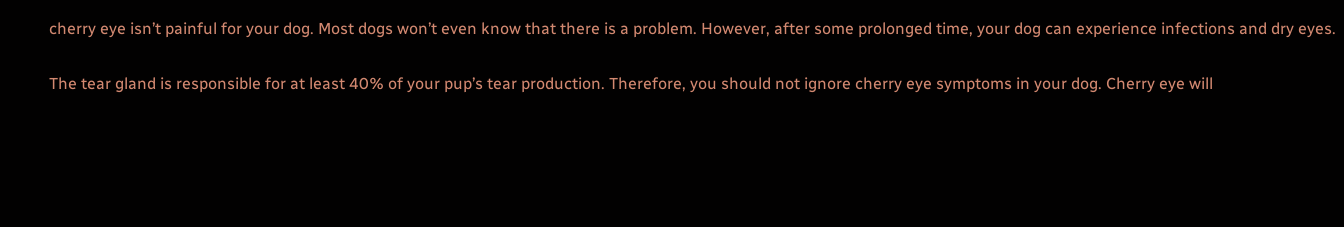cherry eye isn’t painful for your dog. Most dogs won’t even know that there is a problem. However, after some prolonged time, your dog can experience infections and dry eyes.

The tear gland is responsible for at least 40% of your pup’s tear production. Therefore, you should not ignore cherry eye symptoms in your dog. Cherry eye will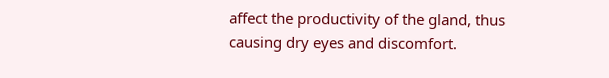affect the productivity of the gland, thus causing dry eyes and discomfort.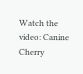Watch the video: Canine Cherry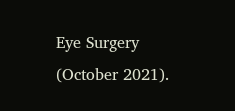Eye Surgery (October 2021).